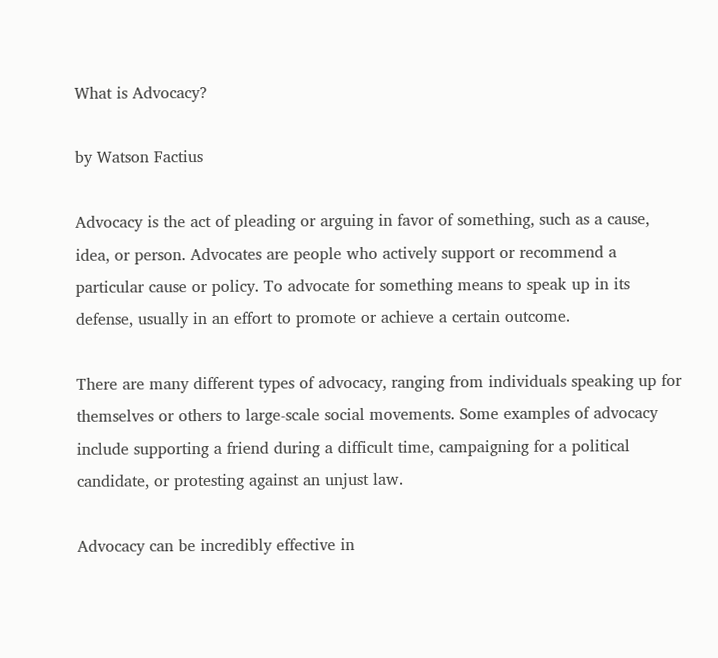What is Advocacy?

by Watson Factius

Advocacy is the act of pleading or arguing in favor of something, such as a cause, idea, or person. Advocates are people who actively support or recommend a particular cause or policy. To advocate for something means to speak up in its defense, usually in an effort to promote or achieve a certain outcome.

There are many different types of advocacy, ranging from individuals speaking up for themselves or others to large-scale social movements. Some examples of advocacy include supporting a friend during a difficult time, campaigning for a political candidate, or protesting against an unjust law.

Advocacy can be incredibly effective in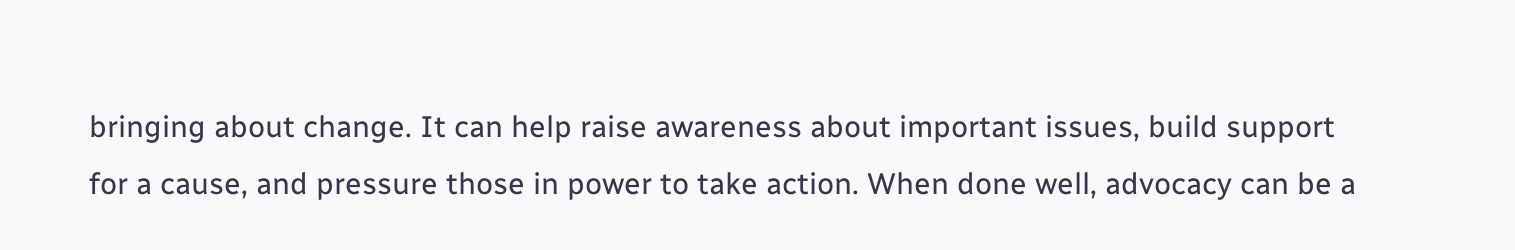bringing about change. It can help raise awareness about important issues, build support for a cause, and pressure those in power to take action. When done well, advocacy can be a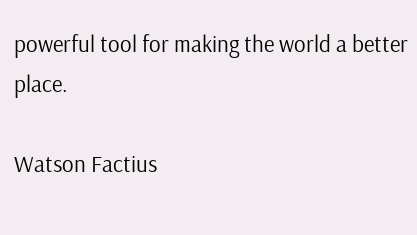powerful tool for making the world a better place.

Watson Factius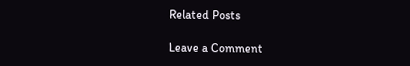Related Posts

Leave a Comment